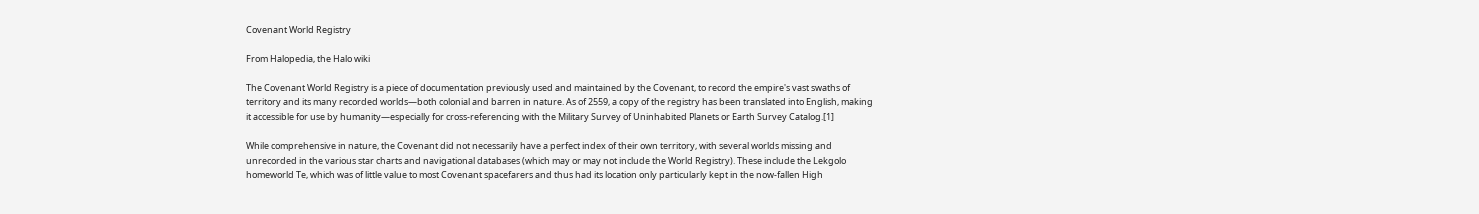Covenant World Registry

From Halopedia, the Halo wiki

The Covenant World Registry is a piece of documentation previously used and maintained by the Covenant, to record the empire's vast swaths of territory and its many recorded worlds—both colonial and barren in nature. As of 2559, a copy of the registry has been translated into English, making it accessible for use by humanity—especially for cross-referencing with the Military Survey of Uninhabited Planets or Earth Survey Catalog.[1]

While comprehensive in nature, the Covenant did not necessarily have a perfect index of their own territory, with several worlds missing and unrecorded in the various star charts and navigational databases (which may or may not include the World Registry). These include the Lekgolo homeworld Te, which was of little value to most Covenant spacefarers and thus had its location only particularly kept in the now-fallen High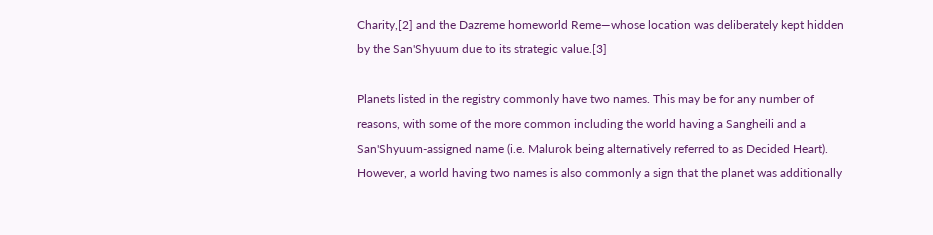Charity,[2] and the Dazreme homeworld Reme—whose location was deliberately kept hidden by the San'Shyuum due to its strategic value.[3]

Planets listed in the registry commonly have two names. This may be for any number of reasons, with some of the more common including the world having a Sangheili and a San'Shyuum-assigned name (i.e. Malurok being alternatively referred to as Decided Heart). However, a world having two names is also commonly a sign that the planet was additionally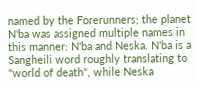named by the Forerunners; the planet N'ba was assigned multiple names in this manner: N'ba and Neska. N'ba is a Sangheili word roughly translating to "world of death", while Neska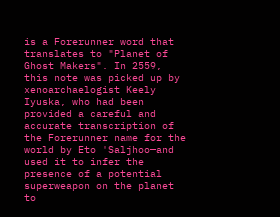is a Forerunner word that translates to "Planet of Ghost Makers". In 2559, this note was picked up by xenoarchaelogist Keely Iyuska, who had been provided a careful and accurate transcription of the Forerunner name for the world by Eto 'Saljhoo—and used it to infer the presence of a potential superweapon on the planet to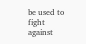be used to fight against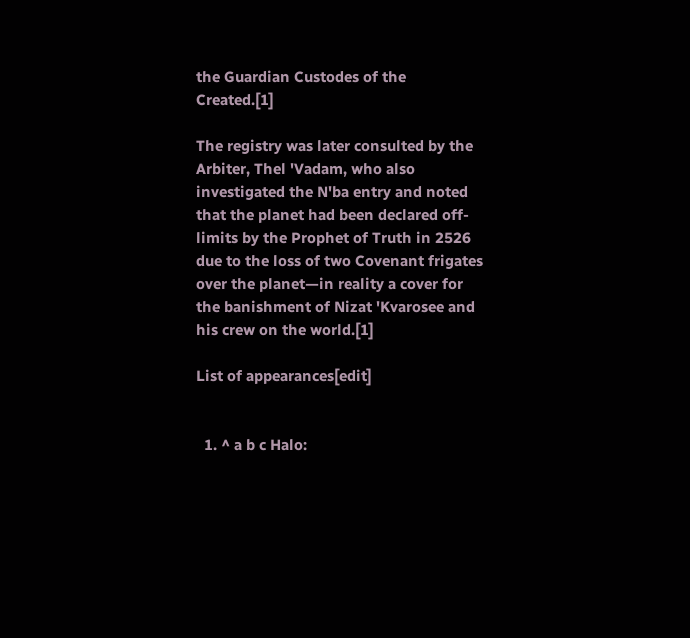the Guardian Custodes of the Created.[1]

The registry was later consulted by the Arbiter, Thel 'Vadam, who also investigated the N'ba entry and noted that the planet had been declared off-limits by the Prophet of Truth in 2526 due to the loss of two Covenant frigates over the planet—in reality a cover for the banishment of Nizat 'Kvarosee and his crew on the world.[1]

List of appearances[edit]


  1. ^ a b c Halo: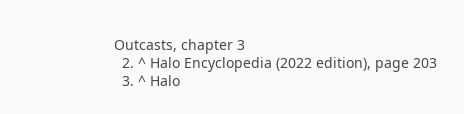Outcasts, chapter 3
  2. ^ Halo Encyclopedia (2022 edition), page 203
  3. ^ Halo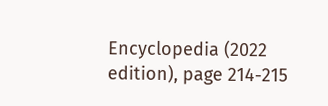Encyclopedia (2022 edition), page 214-215